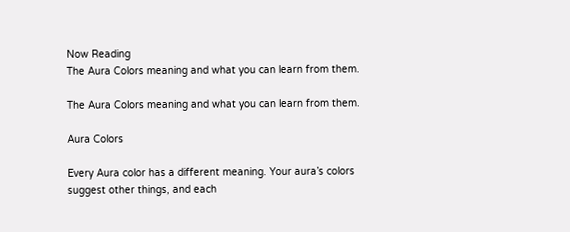Now Reading
The Aura Colors meaning and what you can learn from them.

The Aura Colors meaning and what you can learn from them.

Aura Colors

Every Aura color has a different meaning. Your aura’s colors suggest other things, and each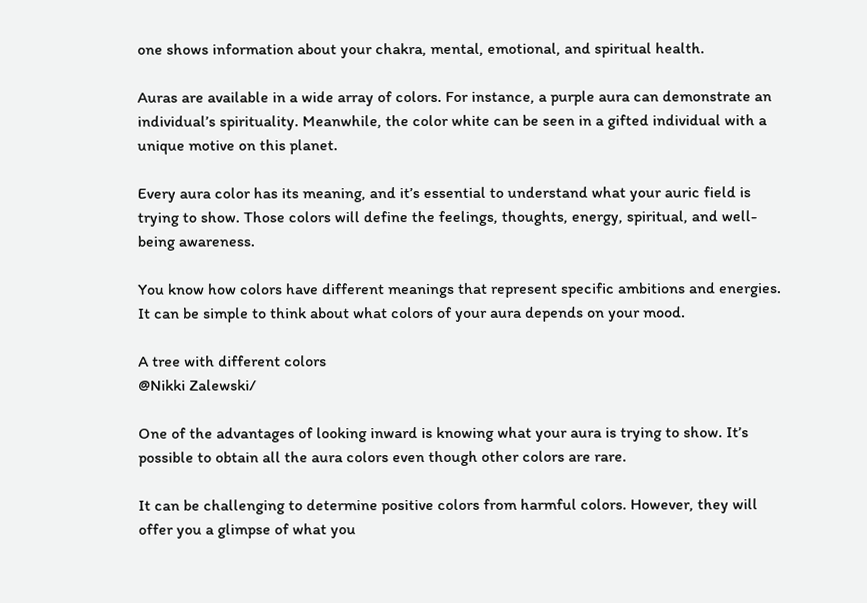one shows information about your chakra, mental, emotional, and spiritual health.

Auras are available in a wide array of colors. For instance, a purple aura can demonstrate an individual’s spirituality. Meanwhile, the color white can be seen in a gifted individual with a unique motive on this planet.

Every aura color has its meaning, and it’s essential to understand what your auric field is trying to show. Those colors will define the feelings, thoughts, energy, spiritual, and well-being awareness.

You know how colors have different meanings that represent specific ambitions and energies. It can be simple to think about what colors of your aura depends on your mood.

A tree with different colors
@Nikki Zalewski/

One of the advantages of looking inward is knowing what your aura is trying to show. It’s possible to obtain all the aura colors even though other colors are rare.

It can be challenging to determine positive colors from harmful colors. However, they will offer you a glimpse of what you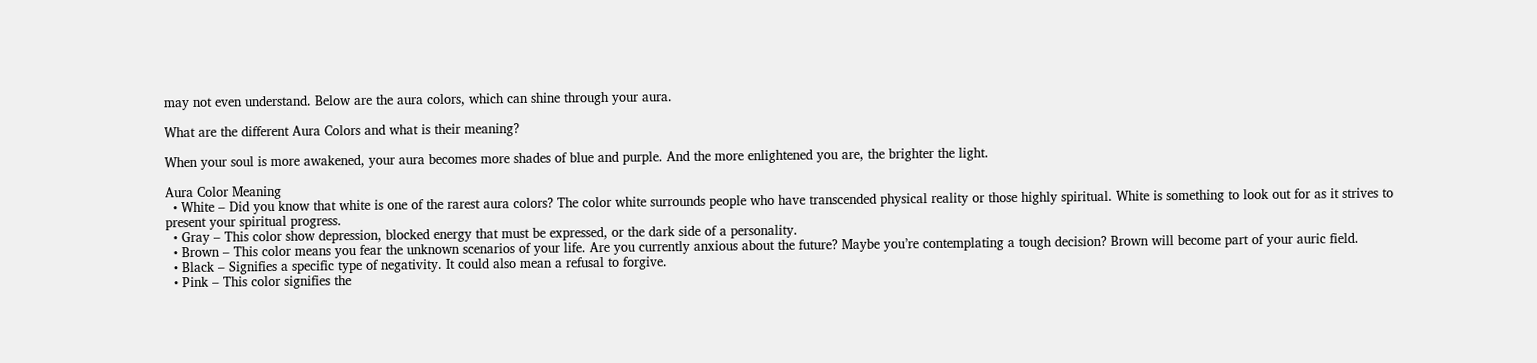may not even understand. Below are the aura colors, which can shine through your aura.

What are the different Aura Colors and what is their meaning?

When your soul is more awakened, your aura becomes more shades of blue and purple. And the more enlightened you are, the brighter the light.

Aura Color Meaning
  • White – Did you know that white is one of the rarest aura colors? The color white surrounds people who have transcended physical reality or those highly spiritual. White is something to look out for as it strives to present your spiritual progress.
  • Gray – This color show depression, blocked energy that must be expressed, or the dark side of a personality.
  • Brown – This color means you fear the unknown scenarios of your life. Are you currently anxious about the future? Maybe you’re contemplating a tough decision? Brown will become part of your auric field.
  • Black – Signifies a specific type of negativity. It could also mean a refusal to forgive.
  • Pink – This color signifies the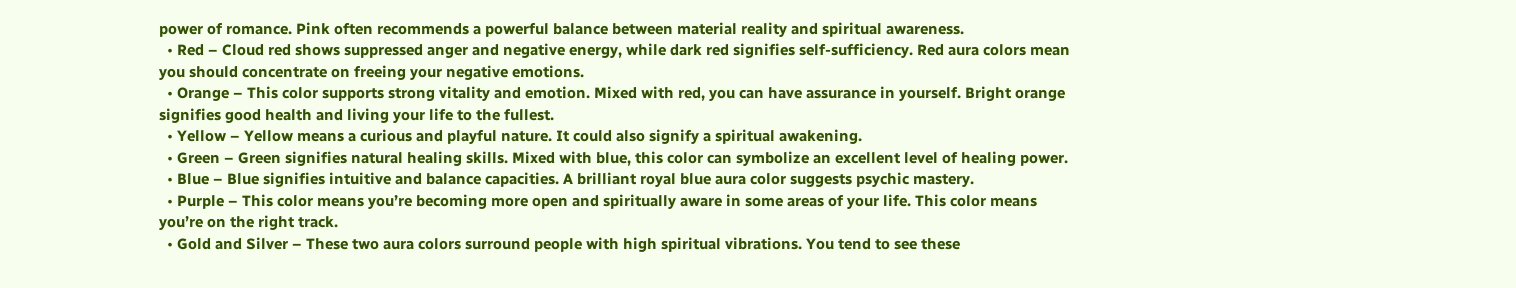power of romance. Pink often recommends a powerful balance between material reality and spiritual awareness.
  • Red – Cloud red shows suppressed anger and negative energy, while dark red signifies self-sufficiency. Red aura colors mean you should concentrate on freeing your negative emotions.
  • Orange – This color supports strong vitality and emotion. Mixed with red, you can have assurance in yourself. Bright orange signifies good health and living your life to the fullest.
  • Yellow – Yellow means a curious and playful nature. It could also signify a spiritual awakening.
  • Green – Green signifies natural healing skills. Mixed with blue, this color can symbolize an excellent level of healing power.
  • Blue – Blue signifies intuitive and balance capacities. A brilliant royal blue aura color suggests psychic mastery.
  • Purple – This color means you’re becoming more open and spiritually aware in some areas of your life. This color means you’re on the right track.
  • Gold and Silver – These two aura colors surround people with high spiritual vibrations. You tend to see these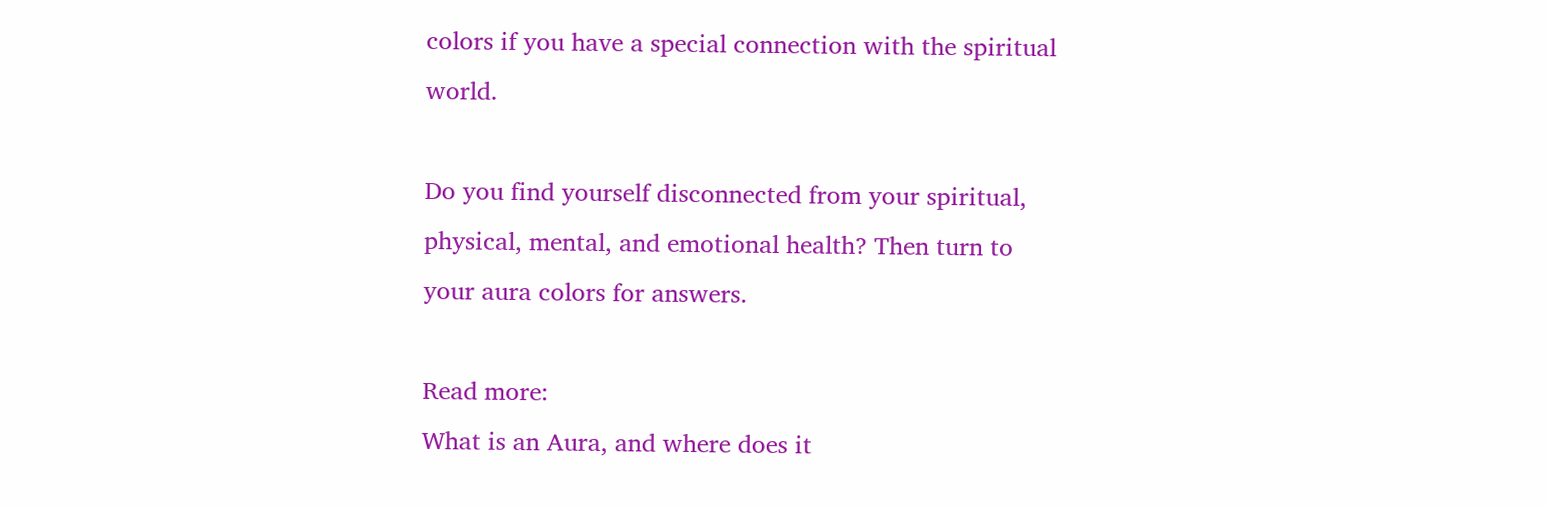colors if you have a special connection with the spiritual world.

Do you find yourself disconnected from your spiritual, physical, mental, and emotional health? Then turn to your aura colors for answers.

Read more:
What is an Aura, and where does it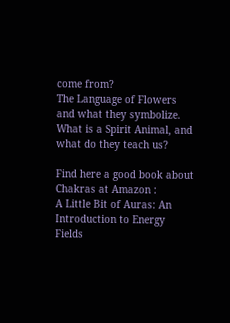come from?
The Language of Flowers and what they symbolize.
What is a Spirit Animal, and what do they teach us?

Find here a good book about Chakras at Amazon :
A Little Bit of Auras: An Introduction to Energy Fields